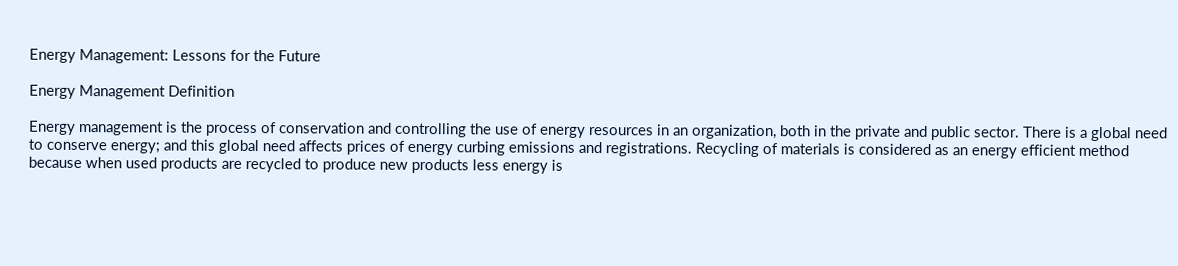Energy Management: Lessons for the Future

Energy Management Definition

Energy management is the process of conservation and controlling the use of energy resources in an organization, both in the private and public sector. There is a global need to conserve energy; and this global need affects prices of energy curbing emissions and registrations. Recycling of materials is considered as an energy efficient method because when used products are recycled to produce new products less energy is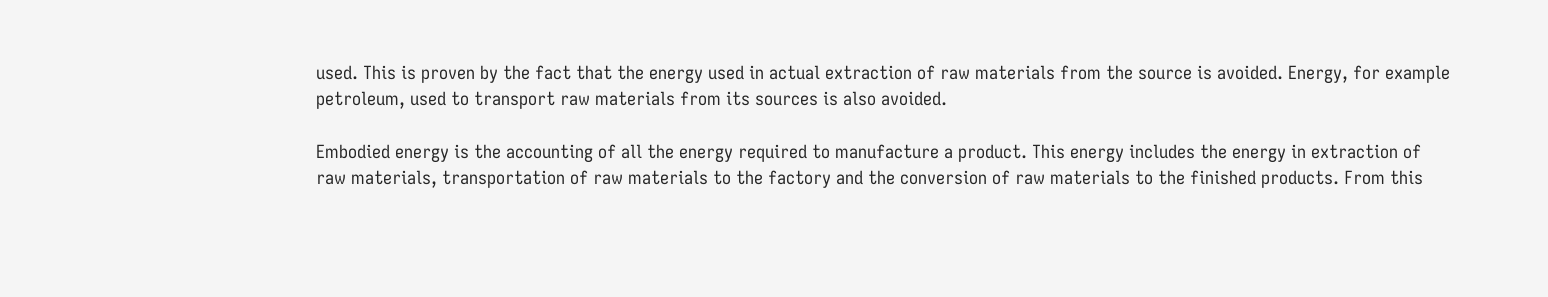used. This is proven by the fact that the energy used in actual extraction of raw materials from the source is avoided. Energy, for example petroleum, used to transport raw materials from its sources is also avoided.

Embodied energy is the accounting of all the energy required to manufacture a product. This energy includes the energy in extraction of raw materials, transportation of raw materials to the factory and the conversion of raw materials to the finished products. From this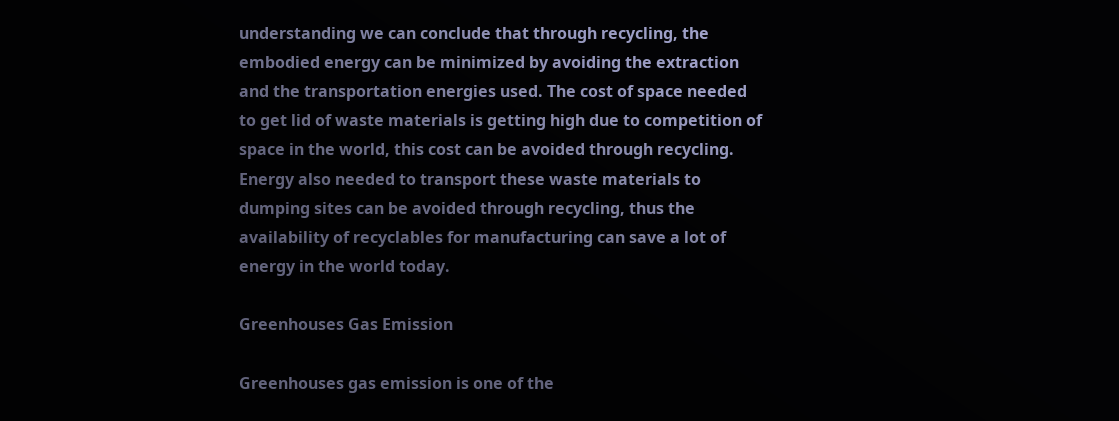understanding we can conclude that through recycling, the embodied energy can be minimized by avoiding the extraction and the transportation energies used. The cost of space needed to get lid of waste materials is getting high due to competition of space in the world, this cost can be avoided through recycling. Energy also needed to transport these waste materials to dumping sites can be avoided through recycling, thus the availability of recyclables for manufacturing can save a lot of energy in the world today.

Greenhouses Gas Emission

Greenhouses gas emission is one of the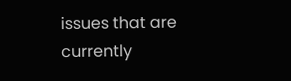issues that are currently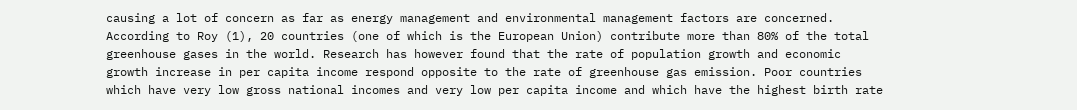causing a lot of concern as far as energy management and environmental management factors are concerned. According to Roy (1), 20 countries (one of which is the European Union) contribute more than 80% of the total greenhouse gases in the world. Research has however found that the rate of population growth and economic growth increase in per capita income respond opposite to the rate of greenhouse gas emission. Poor countries which have very low gross national incomes and very low per capita income and which have the highest birth rate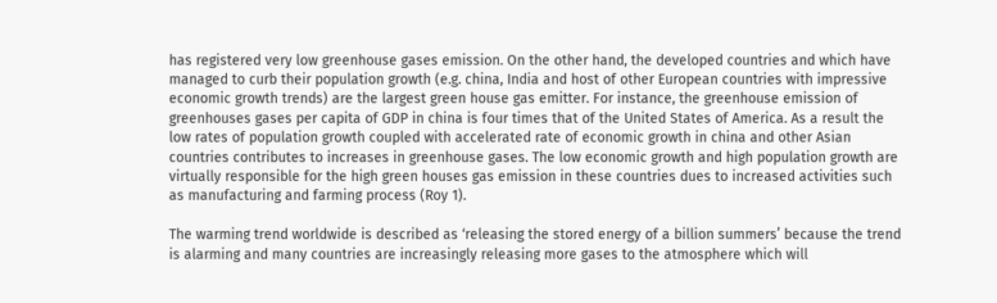has registered very low greenhouse gases emission. On the other hand, the developed countries and which have managed to curb their population growth (e.g. china, India and host of other European countries with impressive economic growth trends) are the largest green house gas emitter. For instance, the greenhouse emission of greenhouses gases per capita of GDP in china is four times that of the United States of America. As a result the low rates of population growth coupled with accelerated rate of economic growth in china and other Asian countries contributes to increases in greenhouse gases. The low economic growth and high population growth are virtually responsible for the high green houses gas emission in these countries dues to increased activities such as manufacturing and farming process (Roy 1).

The warming trend worldwide is described as ‘releasing the stored energy of a billion summers’ because the trend is alarming and many countries are increasingly releasing more gases to the atmosphere which will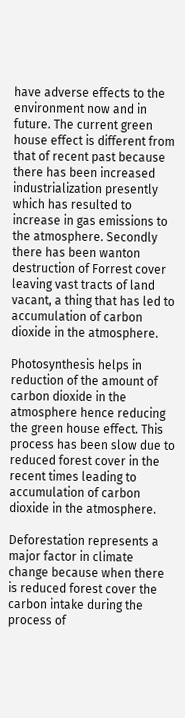have adverse effects to the environment now and in future. The current green house effect is different from that of recent past because there has been increased industrialization presently which has resulted to increase in gas emissions to the atmosphere. Secondly there has been wanton destruction of Forrest cover leaving vast tracts of land vacant, a thing that has led to accumulation of carbon dioxide in the atmosphere.

Photosynthesis helps in reduction of the amount of carbon dioxide in the atmosphere hence reducing the green house effect. This process has been slow due to reduced forest cover in the recent times leading to accumulation of carbon dioxide in the atmosphere.

Deforestation represents a major factor in climate change because when there is reduced forest cover the carbon intake during the process of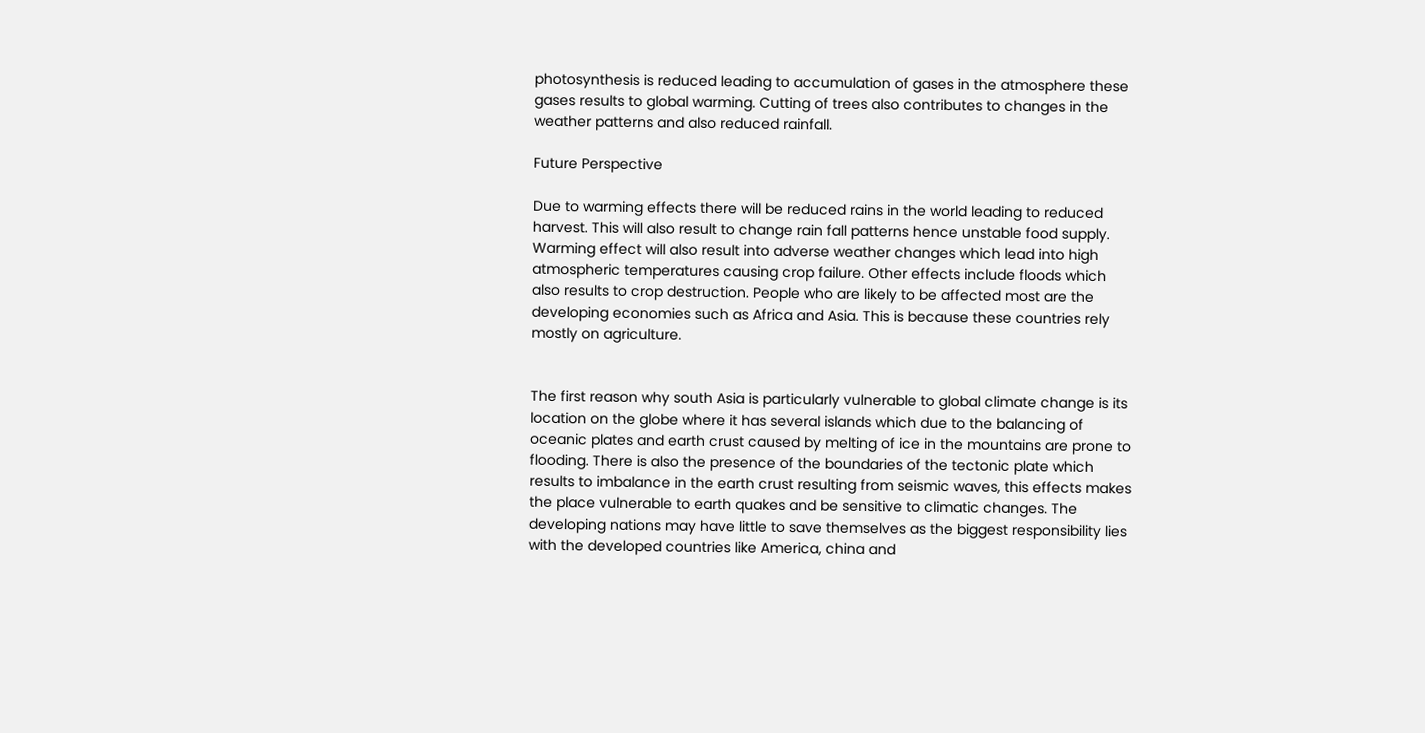photosynthesis is reduced leading to accumulation of gases in the atmosphere these gases results to global warming. Cutting of trees also contributes to changes in the weather patterns and also reduced rainfall.

Future Perspective

Due to warming effects there will be reduced rains in the world leading to reduced harvest. This will also result to change rain fall patterns hence unstable food supply. Warming effect will also result into adverse weather changes which lead into high atmospheric temperatures causing crop failure. Other effects include floods which also results to crop destruction. People who are likely to be affected most are the developing economies such as Africa and Asia. This is because these countries rely mostly on agriculture.


The first reason why south Asia is particularly vulnerable to global climate change is its location on the globe where it has several islands which due to the balancing of oceanic plates and earth crust caused by melting of ice in the mountains are prone to flooding. There is also the presence of the boundaries of the tectonic plate which results to imbalance in the earth crust resulting from seismic waves, this effects makes the place vulnerable to earth quakes and be sensitive to climatic changes. The developing nations may have little to save themselves as the biggest responsibility lies with the developed countries like America, china and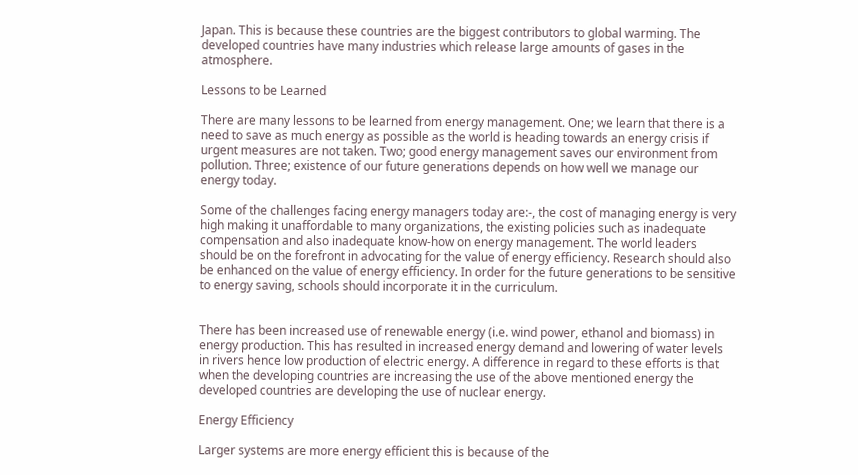Japan. This is because these countries are the biggest contributors to global warming. The developed countries have many industries which release large amounts of gases in the atmosphere.

Lessons to be Learned

There are many lessons to be learned from energy management. One; we learn that there is a need to save as much energy as possible as the world is heading towards an energy crisis if urgent measures are not taken. Two; good energy management saves our environment from pollution. Three; existence of our future generations depends on how well we manage our energy today.

Some of the challenges facing energy managers today are:-, the cost of managing energy is very high making it unaffordable to many organizations, the existing policies such as inadequate compensation and also inadequate know-how on energy management. The world leaders should be on the forefront in advocating for the value of energy efficiency. Research should also be enhanced on the value of energy efficiency. In order for the future generations to be sensitive to energy saving, schools should incorporate it in the curriculum.


There has been increased use of renewable energy (i.e. wind power, ethanol and biomass) in energy production. This has resulted in increased energy demand and lowering of water levels in rivers hence low production of electric energy. A difference in regard to these efforts is that when the developing countries are increasing the use of the above mentioned energy the developed countries are developing the use of nuclear energy.

Energy Efficiency

Larger systems are more energy efficient this is because of the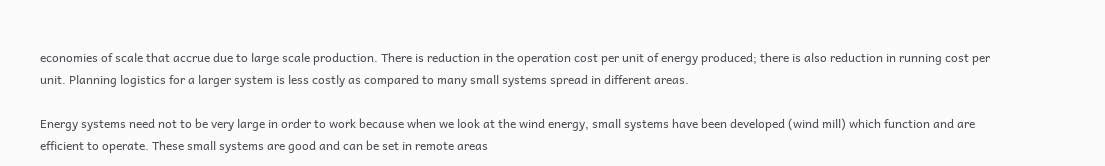economies of scale that accrue due to large scale production. There is reduction in the operation cost per unit of energy produced; there is also reduction in running cost per unit. Planning logistics for a larger system is less costly as compared to many small systems spread in different areas.

Energy systems need not to be very large in order to work because when we look at the wind energy, small systems have been developed (wind mill) which function and are efficient to operate. These small systems are good and can be set in remote areas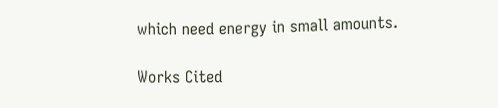which need energy in small amounts.

Works Cited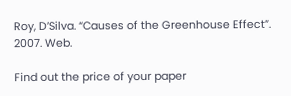Roy, D’Silva. “Causes of the Greenhouse Effect”. 2007. Web.

Find out the price of your paper